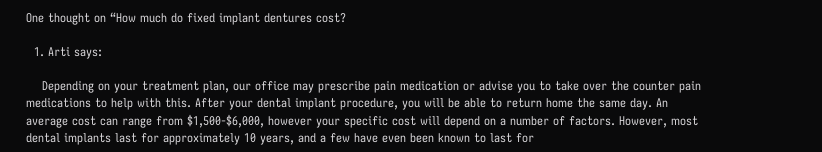One thought on “How much do fixed implant dentures cost?

  1. Arti says:

    Depending on your treatment plan, our office may prescribe pain medication or advise you to take over the counter pain medications to help with this. After your dental implant procedure, you will be able to return home the same day. An average cost can range from $1,500-$6,000, however your specific cost will depend on a number of factors. However, most dental implants last for approximately 10 years, and a few have even been known to last for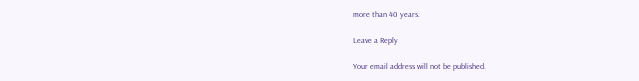more than 40 years.

Leave a Reply

Your email address will not be published.